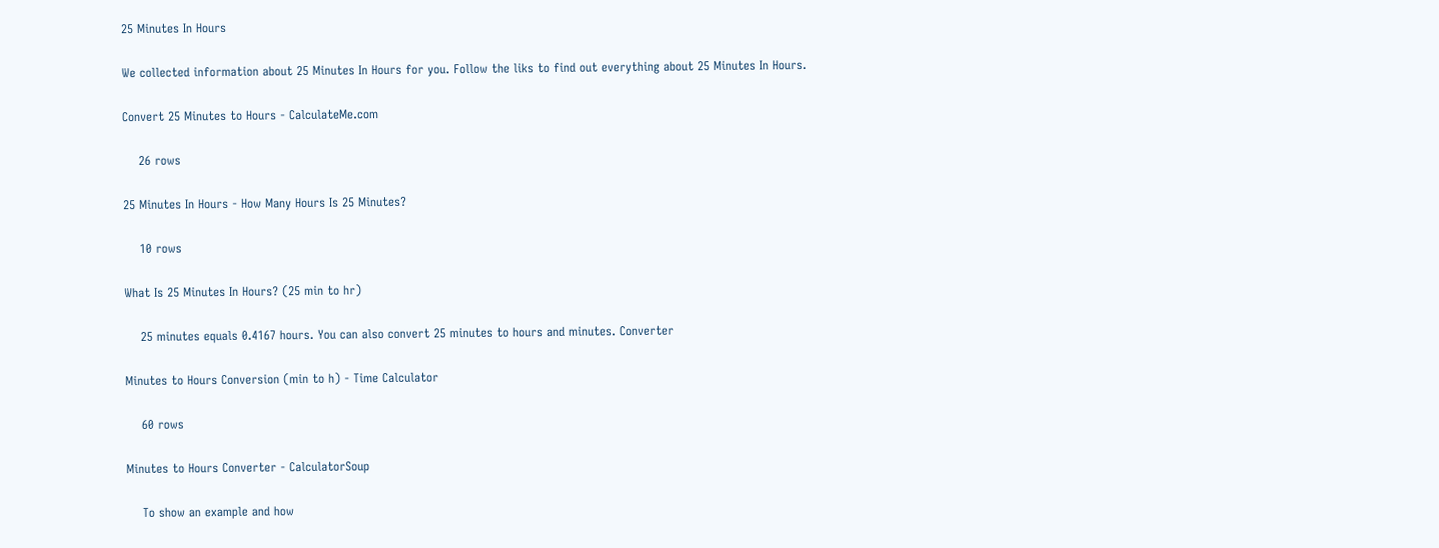25 Minutes In Hours

We collected information about 25 Minutes In Hours for you. Follow the liks to find out everything about 25 Minutes In Hours.

Convert 25 Minutes to Hours - CalculateMe.com

    26 rows

25 Minutes In Hours - How Many Hours Is 25 Minutes?

    10 rows

What Is 25 Minutes In Hours? (25 min to hr)

    25 minutes equals 0.4167 hours. You can also convert 25 minutes to hours and minutes. Converter

Minutes to Hours Conversion (min to h) - Time Calculator

    60 rows

Minutes to Hours Converter - CalculatorSoup

    To show an example and how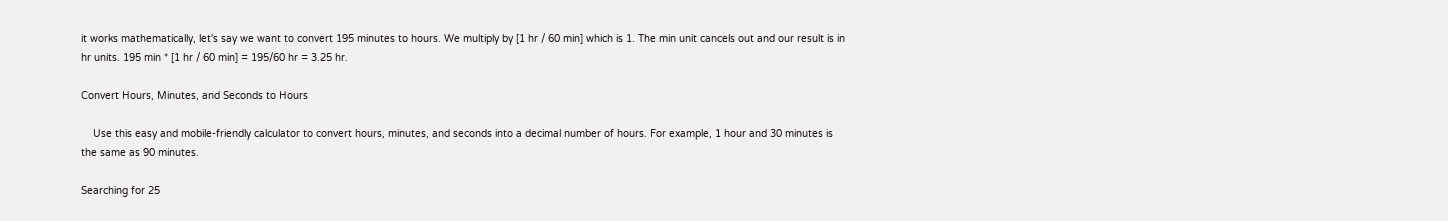it works mathematically, let's say we want to convert 195 minutes to hours. We multiply by [1 hr / 60 min] which is 1. The min unit cancels out and our result is in hr units. 195 min * [1 hr / 60 min] = 195/60 hr = 3.25 hr.

Convert Hours, Minutes, and Seconds to Hours

    Use this easy and mobile-friendly calculator to convert hours, minutes, and seconds into a decimal number of hours. For example, 1 hour and 30 minutes is the same as 90 minutes.

Searching for 25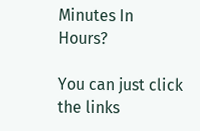Minutes In Hours?

You can just click the links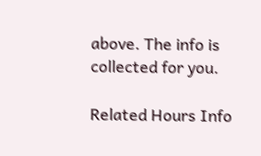above. The info is collected for you.

Related Hours Info